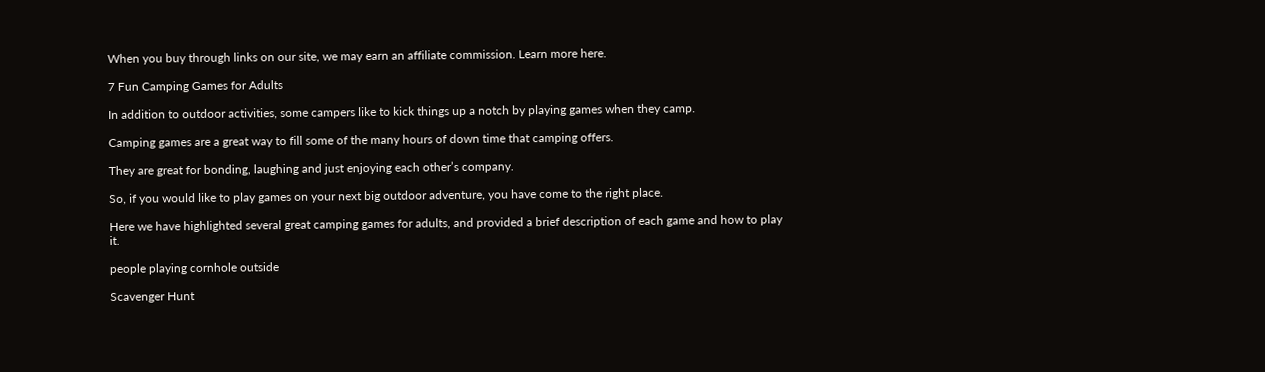When you buy through links on our site, we may earn an affiliate commission. Learn more here.

7 Fun Camping Games for Adults

In addition to outdoor activities, some campers like to kick things up a notch by playing games when they camp.

Camping games are a great way to fill some of the many hours of down time that camping offers.

They are great for bonding, laughing and just enjoying each other’s company.

So, if you would like to play games on your next big outdoor adventure, you have come to the right place.

Here we have highlighted several great camping games for adults, and provided a brief description of each game and how to play it.

people playing cornhole outside

Scavenger Hunt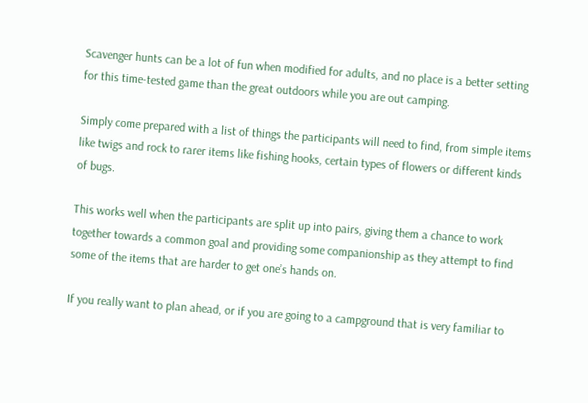Scavenger hunts can be a lot of fun when modified for adults, and no place is a better setting for this time-tested game than the great outdoors while you are out camping.

Simply come prepared with a list of things the participants will need to find, from simple items like twigs and rock to rarer items like fishing hooks, certain types of flowers or different kinds of bugs.

This works well when the participants are split up into pairs, giving them a chance to work together towards a common goal and providing some companionship as they attempt to find some of the items that are harder to get one’s hands on.

If you really want to plan ahead, or if you are going to a campground that is very familiar to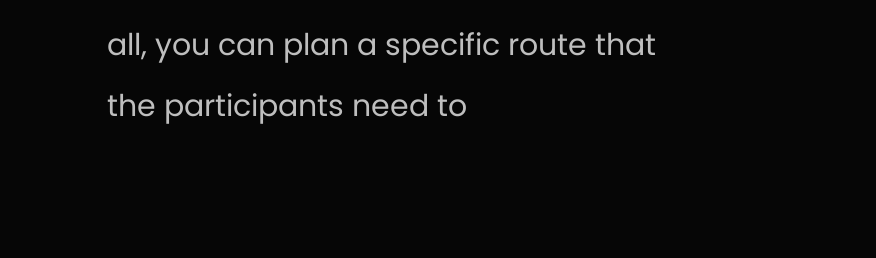all, you can plan a specific route that the participants need to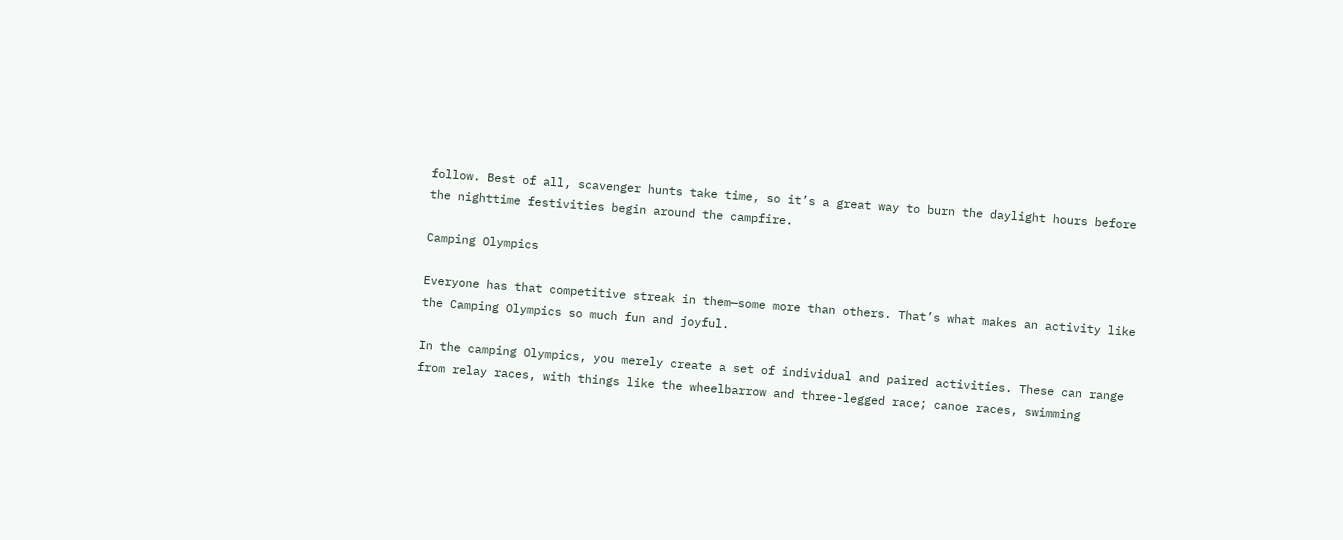follow. Best of all, scavenger hunts take time, so it’s a great way to burn the daylight hours before the nighttime festivities begin around the campfire.

Camping Olympics

Everyone has that competitive streak in them—some more than others. That’s what makes an activity like the Camping Olympics so much fun and joyful.

In the camping Olympics, you merely create a set of individual and paired activities. These can range from relay races, with things like the wheelbarrow and three-legged race; canoe races, swimming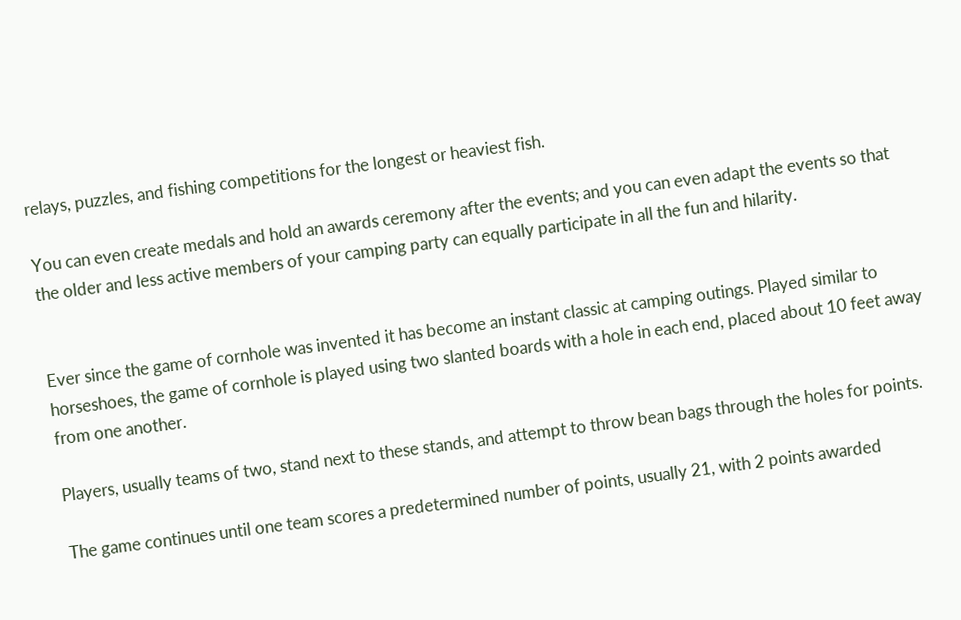relays, puzzles, and fishing competitions for the longest or heaviest fish.

You can even create medals and hold an awards ceremony after the events; and you can even adapt the events so that the older and less active members of your camping party can equally participate in all the fun and hilarity.


Ever since the game of cornhole was invented it has become an instant classic at camping outings. Played similar to horseshoes, the game of cornhole is played using two slanted boards with a hole in each end, placed about 10 feet away from one another.

Players, usually teams of two, stand next to these stands, and attempt to throw bean bags through the holes for points.

The game continues until one team scores a predetermined number of points, usually 21, with 2 points awarded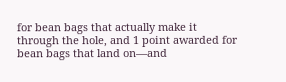for bean bags that actually make it through the hole, and 1 point awarded for bean bags that land on—and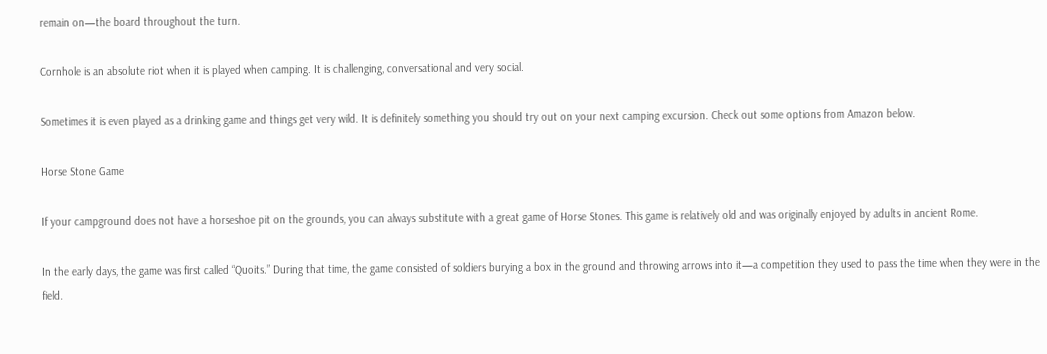remain on—the board throughout the turn.

Cornhole is an absolute riot when it is played when camping. It is challenging, conversational and very social.

Sometimes it is even played as a drinking game and things get very wild. It is definitely something you should try out on your next camping excursion. Check out some options from Amazon below.

Horse Stone Game

If your campground does not have a horseshoe pit on the grounds, you can always substitute with a great game of Horse Stones. This game is relatively old and was originally enjoyed by adults in ancient Rome.

In the early days, the game was first called “Quoits.” During that time, the game consisted of soldiers burying a box in the ground and throwing arrows into it—a competition they used to pass the time when they were in the field.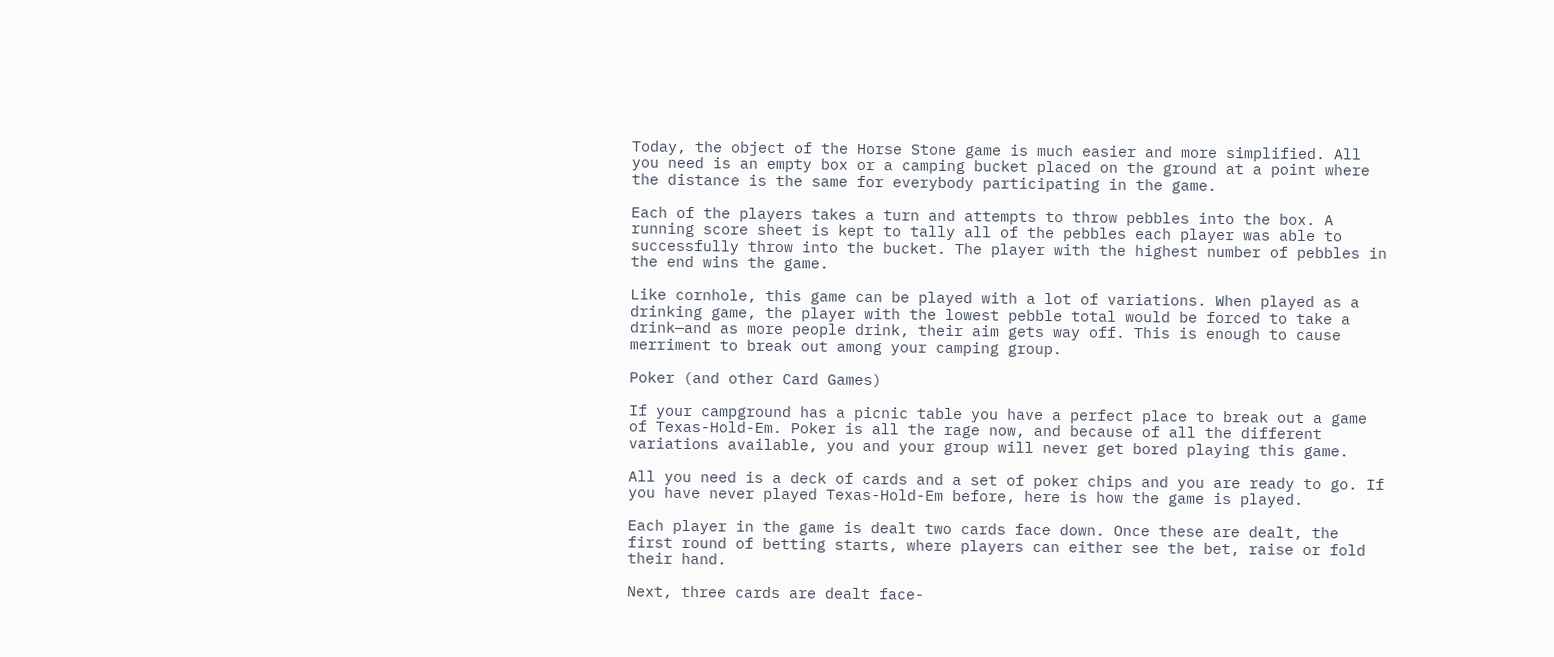Today, the object of the Horse Stone game is much easier and more simplified. All you need is an empty box or a camping bucket placed on the ground at a point where the distance is the same for everybody participating in the game.

Each of the players takes a turn and attempts to throw pebbles into the box. A running score sheet is kept to tally all of the pebbles each player was able to successfully throw into the bucket. The player with the highest number of pebbles in the end wins the game.

Like cornhole, this game can be played with a lot of variations. When played as a drinking game, the player with the lowest pebble total would be forced to take a drink—and as more people drink, their aim gets way off. This is enough to cause merriment to break out among your camping group.

Poker (and other Card Games)

If your campground has a picnic table you have a perfect place to break out a game of Texas-Hold-Em. Poker is all the rage now, and because of all the different variations available, you and your group will never get bored playing this game.

All you need is a deck of cards and a set of poker chips and you are ready to go. If you have never played Texas-Hold-Em before, here is how the game is played.

Each player in the game is dealt two cards face down. Once these are dealt, the first round of betting starts, where players can either see the bet, raise or fold their hand.

Next, three cards are dealt face-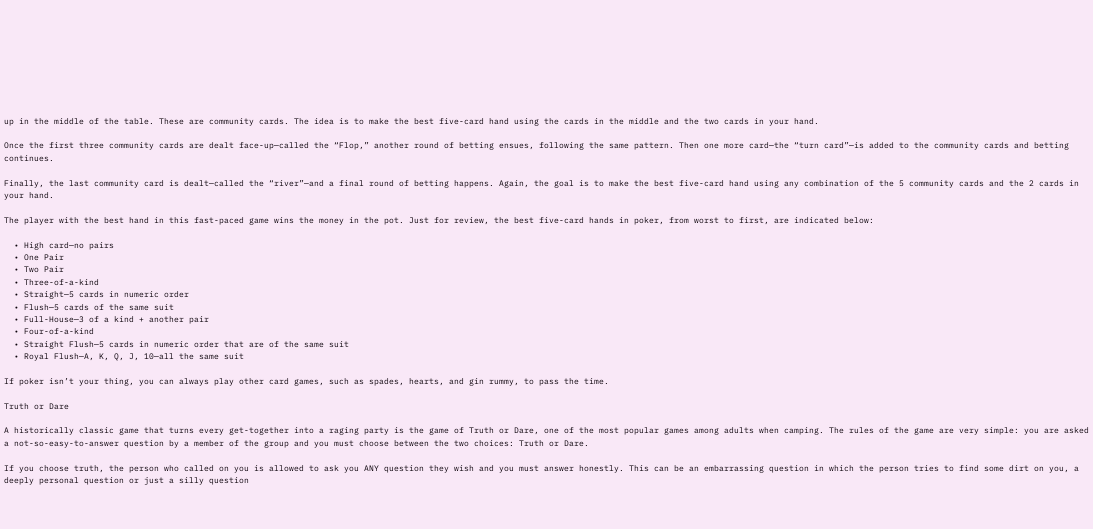up in the middle of the table. These are community cards. The idea is to make the best five-card hand using the cards in the middle and the two cards in your hand.

Once the first three community cards are dealt face-up—called the “Flop,” another round of betting ensues, following the same pattern. Then one more card—the “turn card”—is added to the community cards and betting continues.

Finally, the last community card is dealt—called the “river”—and a final round of betting happens. Again, the goal is to make the best five-card hand using any combination of the 5 community cards and the 2 cards in your hand.

The player with the best hand in this fast-paced game wins the money in the pot. Just for review, the best five-card hands in poker, from worst to first, are indicated below:

  • High card—no pairs
  • One Pair
  • Two Pair
  • Three-of-a-kind
  • Straight—5 cards in numeric order
  • Flush—5 cards of the same suit
  • Full-House—3 of a kind + another pair
  • Four-of-a-kind
  • Straight Flush—5 cards in numeric order that are of the same suit
  • Royal Flush—A, K, Q, J, 10—all the same suit

If poker isn’t your thing, you can always play other card games, such as spades, hearts, and gin rummy, to pass the time.

Truth or Dare

A historically classic game that turns every get-together into a raging party is the game of Truth or Dare, one of the most popular games among adults when camping. The rules of the game are very simple: you are asked a not-so-easy-to-answer question by a member of the group and you must choose between the two choices: Truth or Dare.

If you choose truth, the person who called on you is allowed to ask you ANY question they wish and you must answer honestly. This can be an embarrassing question in which the person tries to find some dirt on you, a deeply personal question or just a silly question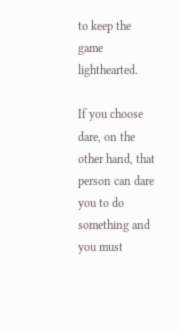to keep the game lighthearted.

If you choose dare, on the other hand, that person can dare you to do something and you must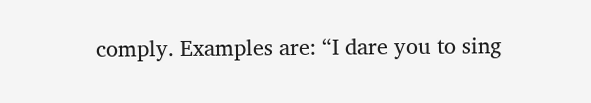comply. Examples are: “I dare you to sing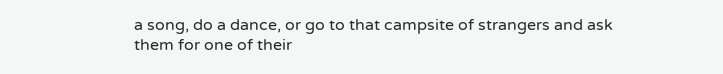a song, do a dance, or go to that campsite of strangers and ask them for one of their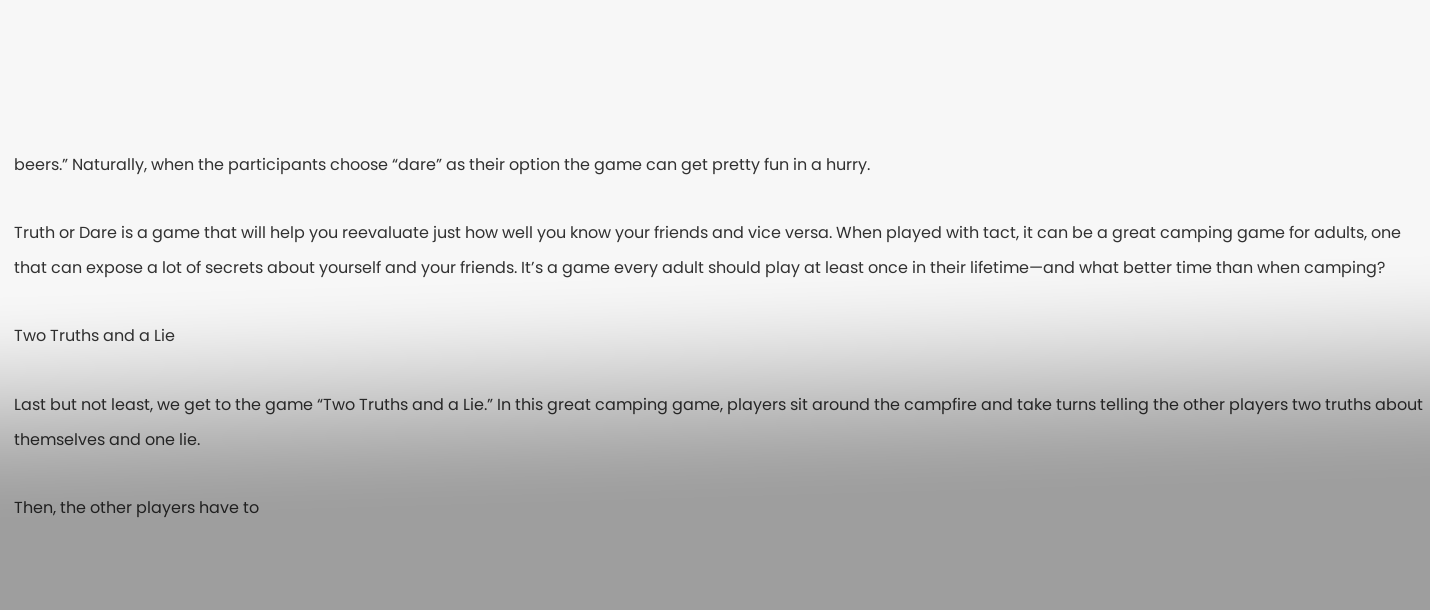beers.” Naturally, when the participants choose “dare” as their option the game can get pretty fun in a hurry.

Truth or Dare is a game that will help you reevaluate just how well you know your friends and vice versa. When played with tact, it can be a great camping game for adults, one that can expose a lot of secrets about yourself and your friends. It’s a game every adult should play at least once in their lifetime—and what better time than when camping?

Two Truths and a Lie

Last but not least, we get to the game “Two Truths and a Lie.” In this great camping game, players sit around the campfire and take turns telling the other players two truths about themselves and one lie.

Then, the other players have to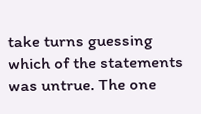take turns guessing which of the statements was untrue. The one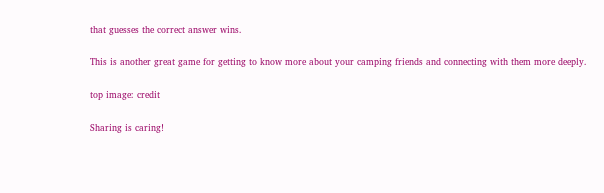that guesses the correct answer wins.

This is another great game for getting to know more about your camping friends and connecting with them more deeply.

top image: credit

Sharing is caring!